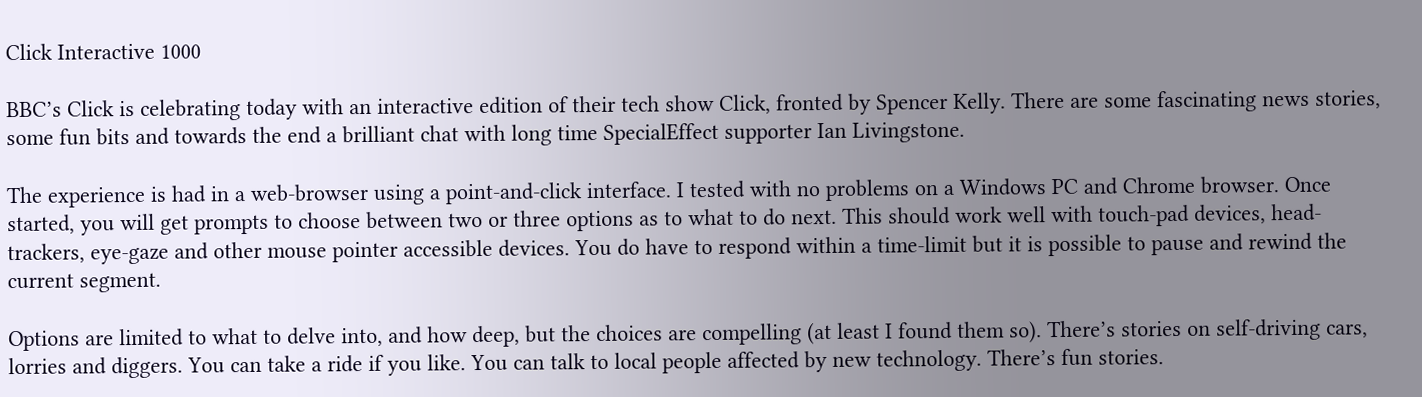Click Interactive 1000

BBC’s Click is celebrating today with an interactive edition of their tech show Click, fronted by Spencer Kelly. There are some fascinating news stories, some fun bits and towards the end a brilliant chat with long time SpecialEffect supporter Ian Livingstone.

The experience is had in a web-browser using a point-and-click interface. I tested with no problems on a Windows PC and Chrome browser. Once started, you will get prompts to choose between two or three options as to what to do next. This should work well with touch-pad devices, head-trackers, eye-gaze and other mouse pointer accessible devices. You do have to respond within a time-limit but it is possible to pause and rewind the current segment.

Options are limited to what to delve into, and how deep, but the choices are compelling (at least I found them so). There’s stories on self-driving cars, lorries and diggers. You can take a ride if you like. You can talk to local people affected by new technology. There’s fun stories.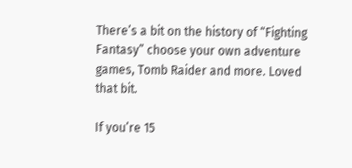There’s a bit on the history of “Fighting Fantasy” choose your own adventure games, Tomb Raider and more. Loved that bit.

If you’re 15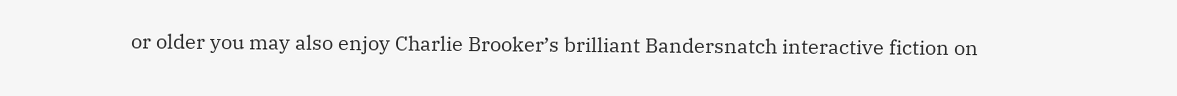or older you may also enjoy Charlie Brooker’s brilliant Bandersnatch interactive fiction on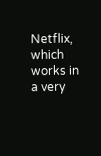Netflix, which works in a very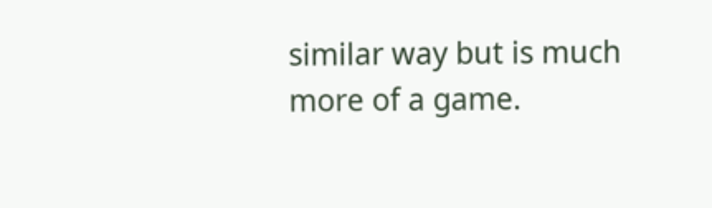similar way but is much more of a game.